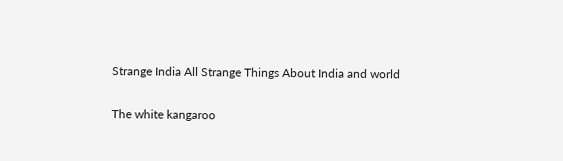Strange India All Strange Things About India and world

The white kangaroo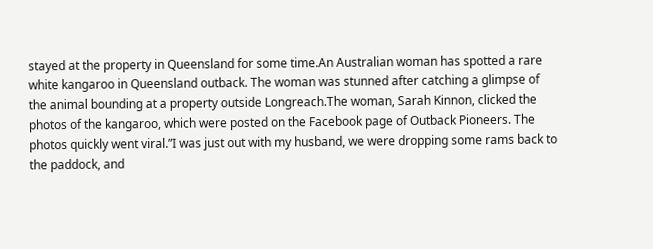stayed at the property in Queensland for some time.An Australian woman has spotted a rare white kangaroo in Queensland outback. The woman was stunned after catching a glimpse of the animal bounding at a property outside Longreach.The woman, Sarah Kinnon, clicked the photos of the kangaroo, which were posted on the Facebook page of Outback Pioneers. The photos quickly went viral.”I was just out with my husband, we were dropping some rams back to the paddock, and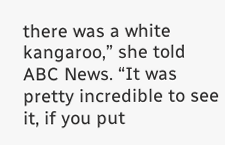there was a white kangaroo,” she told ABC News. “It was pretty incredible to see it, if you put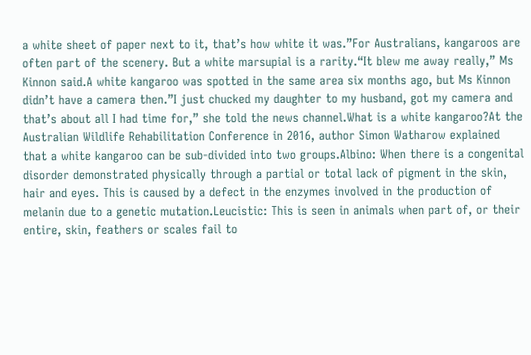a white sheet of paper next to it, that’s how white it was.”For Australians, kangaroos are often part of the scenery. But a white marsupial is a rarity.“It blew me away really,” Ms Kinnon said.A white kangaroo was spotted in the same area six months ago, but Ms Kinnon didn’t have a camera then.”I just chucked my daughter to my husband, got my camera and that’s about all I had time for,” she told the news channel.What is a white kangaroo?At the Australian Wildlife Rehabilitation Conference in 2016, author Simon Watharow explained that a white kangaroo can be sub-divided into two groups.Albino: When there is a congenital disorder demonstrated physically through a partial or total lack of pigment in the skin, hair and eyes. This is caused by a defect in the enzymes involved in the production of melanin due to a genetic mutation.Leucistic: This is seen in animals when part of, or their entire, skin, feathers or scales fail to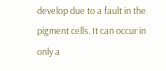develop due to a fault in the pigment cells. It can occur in only a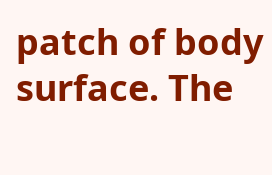patch of body surface. The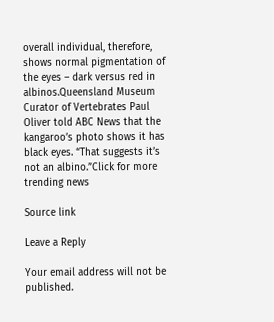overall individual, therefore, shows normal pigmentation of the eyes – dark versus red in albinos.Queensland Museum Curator of Vertebrates Paul Oliver told ABC News that the kangaroo’s photo shows it has black eyes. “That suggests it’s not an albino.”Click for more trending news

Source link

Leave a Reply

Your email address will not be published.